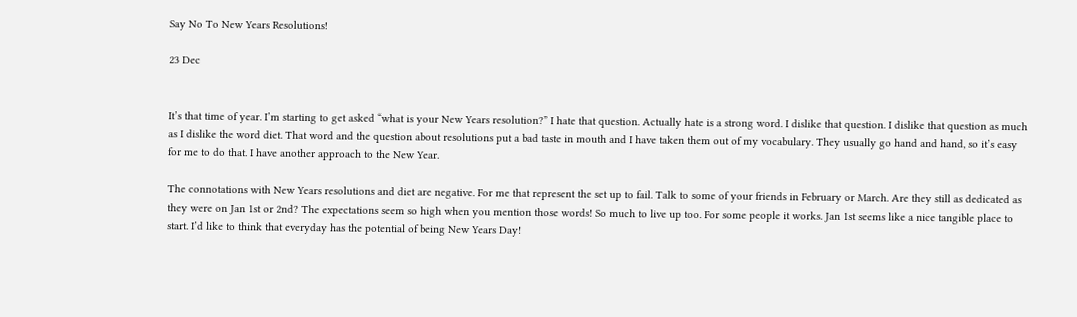Say No To New Years Resolutions!

23 Dec


It’s that time of year. I’m starting to get asked “what is your New Years resolution?” I hate that question. Actually hate is a strong word. I dislike that question. I dislike that question as much as I dislike the word diet. That word and the question about resolutions put a bad taste in mouth and I have taken them out of my vocabulary. They usually go hand and hand, so it’s easy for me to do that. I have another approach to the New Year.

The connotations with New Years resolutions and diet are negative. For me that represent the set up to fail. Talk to some of your friends in February or March. Are they still as dedicated as they were on Jan 1st or 2nd? The expectations seem so high when you mention those words! So much to live up too. For some people it works. Jan 1st seems like a nice tangible place to start. I’d like to think that everyday has the potential of being New Years Day!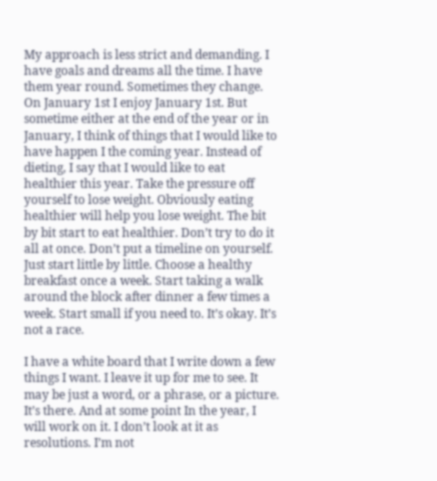My approach is less strict and demanding. I have goals and dreams all the time. I have them year round. Sometimes they change. On January 1st I enjoy January 1st. But sometime either at the end of the year or in January, I think of things that I would like to have happen I the coming year. Instead of dieting, I say that I would like to eat healthier this year. Take the pressure off yourself to lose weight. Obviously eating healthier will help you lose weight. The bit by bit start to eat healthier. Don’t try to do it all at once. Don’t put a timeline on yourself. Just start little by little. Choose a healthy breakfast once a week. Start taking a walk around the block after dinner a few times a week. Start small if you need to. It’s okay. It’s not a race.

I have a white board that I write down a few things I want. I leave it up for me to see. It may be just a word, or a phrase, or a picture. It’s there. And at some point In the year, I will work on it. I don’t look at it as resolutions. I’m not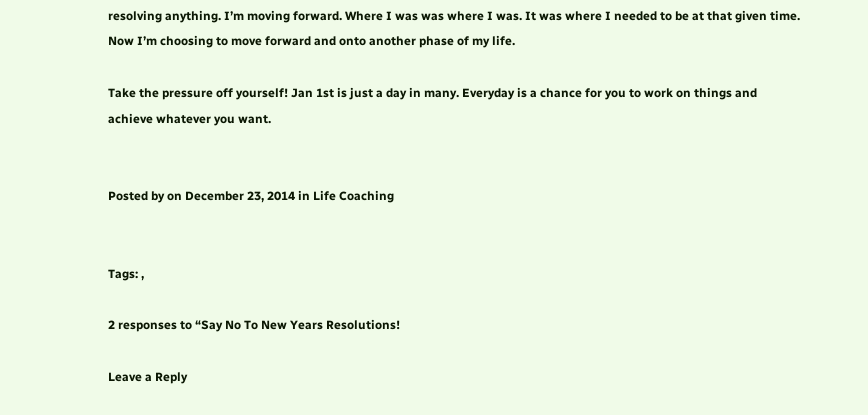resolving anything. I’m moving forward. Where I was was where I was. It was where I needed to be at that given time. Now I’m choosing to move forward and onto another phase of my life.

Take the pressure off yourself! Jan 1st is just a day in many. Everyday is a chance for you to work on things and achieve whatever you want.


Posted by on December 23, 2014 in Life Coaching


Tags: ,

2 responses to “Say No To New Years Resolutions!

Leave a Reply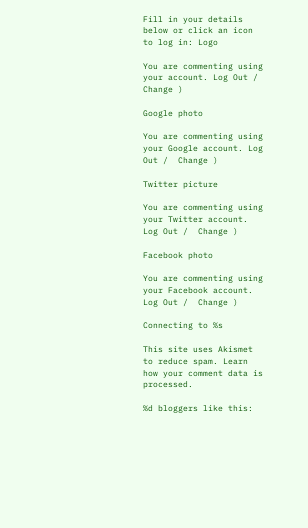Fill in your details below or click an icon to log in: Logo

You are commenting using your account. Log Out /  Change )

Google photo

You are commenting using your Google account. Log Out /  Change )

Twitter picture

You are commenting using your Twitter account. Log Out /  Change )

Facebook photo

You are commenting using your Facebook account. Log Out /  Change )

Connecting to %s

This site uses Akismet to reduce spam. Learn how your comment data is processed.

%d bloggers like this: